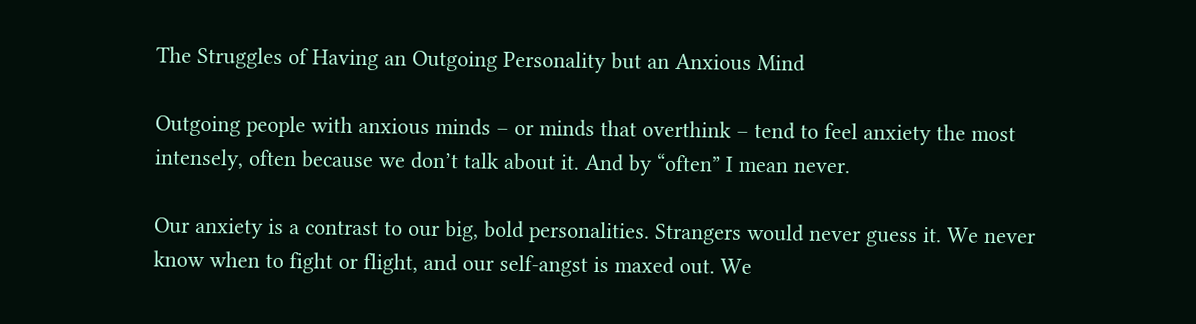The Struggles of Having an Outgoing Personality but an Anxious Mind

Outgoing people with anxious minds – or minds that overthink – tend to feel anxiety the most intensely, often because we don’t talk about it. And by “often” I mean never.

Our anxiety is a contrast to our big, bold personalities. Strangers would never guess it. We never know when to fight or flight, and our self-angst is maxed out. We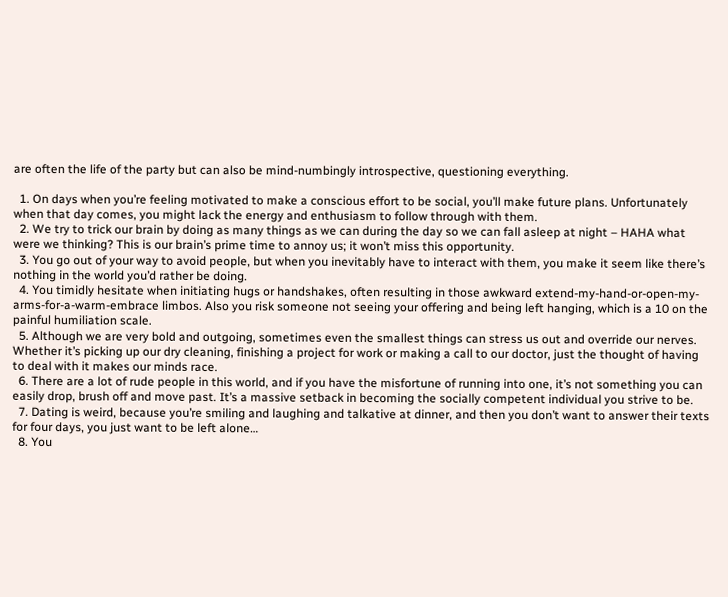are often the life of the party but can also be mind-numbingly introspective, questioning everything.

  1. On days when you’re feeling motivated to make a conscious effort to be social, you’ll make future plans. Unfortunately when that day comes, you might lack the energy and enthusiasm to follow through with them.
  2. We try to trick our brain by doing as many things as we can during the day so we can fall asleep at night – HAHA what were we thinking? This is our brain’s prime time to annoy us; it won’t miss this opportunity.
  3. You go out of your way to avoid people, but when you inevitably have to interact with them, you make it seem like there’s nothing in the world you’d rather be doing.
  4. You timidly hesitate when initiating hugs or handshakes, often resulting in those awkward extend-my-hand-or-open-my-arms-for-a-warm-embrace limbos. Also you risk someone not seeing your offering and being left hanging, which is a 10 on the painful humiliation scale.
  5. Although we are very bold and outgoing, sometimes even the smallest things can stress us out and override our nerves. Whether it’s picking up our dry cleaning, finishing a project for work or making a call to our doctor, just the thought of having to deal with it makes our minds race.
  6. There are a lot of rude people in this world, and if you have the misfortune of running into one, it’s not something you can easily drop, brush off and move past. It’s a massive setback in becoming the socially competent individual you strive to be.
  7. Dating is weird, because you’re smiling and laughing and talkative at dinner, and then you don’t want to answer their texts for four days, you just want to be left alone…
  8. You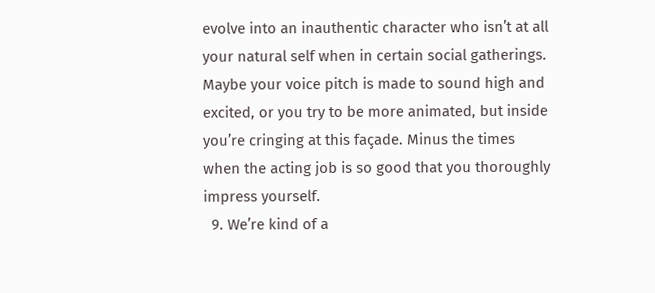evolve into an inauthentic character who isn’t at all your natural self when in certain social gatherings. Maybe your voice pitch is made to sound high and excited, or you try to be more animated, but inside you’re cringing at this façade. Minus the times when the acting job is so good that you thoroughly impress yourself.
  9. We’re kind of a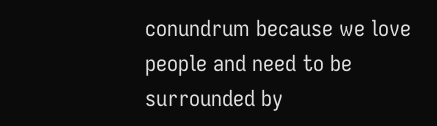conundrum because we love people and need to be surrounded by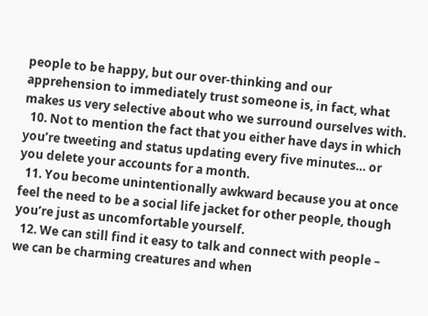people to be happy, but our over-thinking and our apprehension to immediately trust someone is, in fact, what makes us very selective about who we surround ourselves with.
  10. Not to mention the fact that you either have days in which you’re tweeting and status updating every five minutes… or you delete your accounts for a month.
  11. You become unintentionally awkward because you at once feel the need to be a social life jacket for other people, though you’re just as uncomfortable yourself.
  12. We can still find it easy to talk and connect with people – we can be charming creatures and when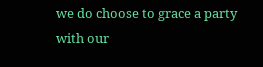we do choose to grace a party with our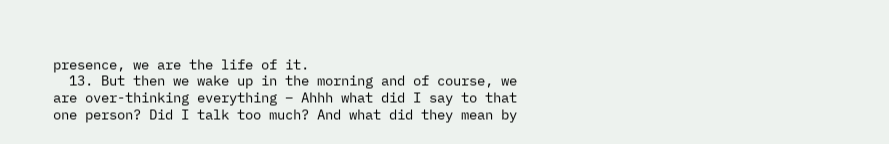presence, we are the life of it.
  13. But then we wake up in the morning and of course, we are over-thinking everything – Ahhh what did I say to that one person? Did I talk too much? And what did they mean by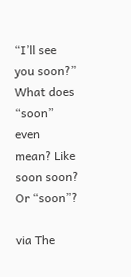“I’ll see you soon?” What does “soon” even mean? Like soon soon? Or “soon”?

via The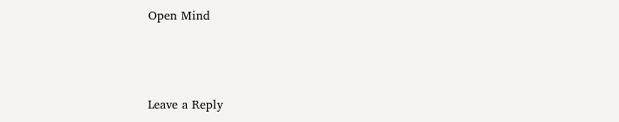Open Mind



Leave a Reply